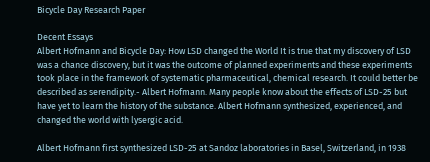Bicycle Day Research Paper

Decent Essays
Albert Hofmann and Bicycle Day: How LSD changed the World It is true that my discovery of LSD was a chance discovery, but it was the outcome of planned experiments and these experiments took place in the framework of systematic pharmaceutical, chemical research. It could better be described as serendipity.- Albert Hofmann. Many people know about the effects of LSD-25 but have yet to learn the history of the substance. Albert Hofmann synthesized, experienced, and changed the world with lysergic acid.

Albert Hofmann first synthesized LSD-25 at Sandoz laboratories in Basel, Switzerland, in 1938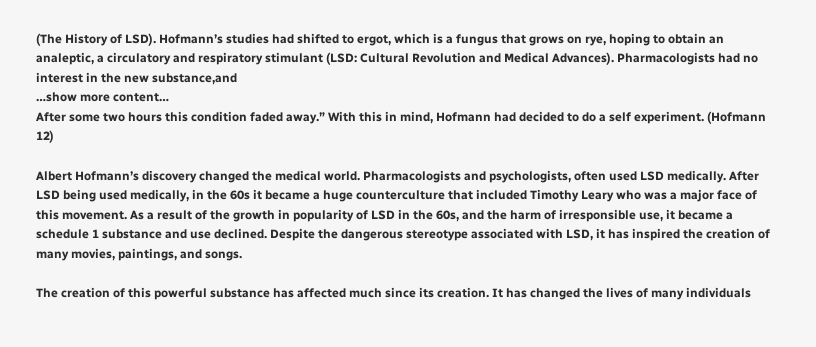(The History of LSD). Hofmann’s studies had shifted to ergot, which is a fungus that grows on rye, hoping to obtain an analeptic, a circulatory and respiratory stimulant (LSD: Cultural Revolution and Medical Advances). Pharmacologists had no interest in the new substance,and
…show more content…
After some two hours this condition faded away.” With this in mind, Hofmann had decided to do a self experiment. (Hofmann 12)

Albert Hofmann’s discovery changed the medical world. Pharmacologists and psychologists, often used LSD medically. After LSD being used medically, in the 60s it became a huge counterculture that included Timothy Leary who was a major face of this movement. As a result of the growth in popularity of LSD in the 60s, and the harm of irresponsible use, it became a schedule 1 substance and use declined. Despite the dangerous stereotype associated with LSD, it has inspired the creation of many movies, paintings, and songs.

The creation of this powerful substance has affected much since its creation. It has changed the lives of many individuals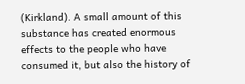(Kirkland). A small amount of this substance has created enormous effects to the people who have consumed it, but also the history of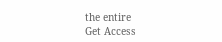the entire
Get Access